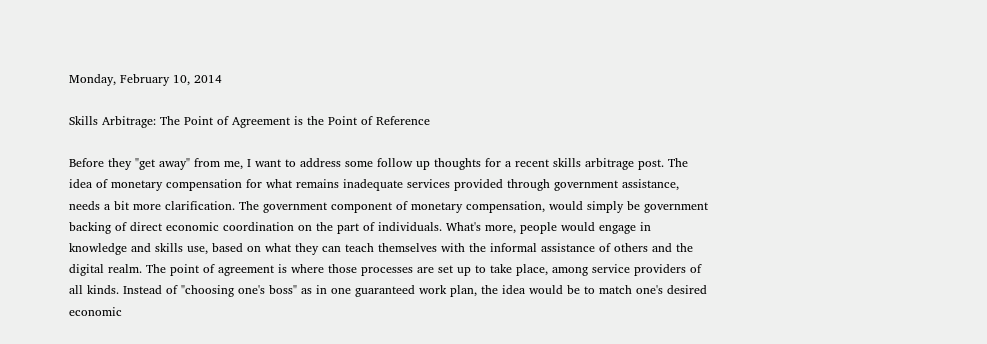Monday, February 10, 2014

Skills Arbitrage: The Point of Agreement is the Point of Reference

Before they "get away" from me, I want to address some follow up thoughts for a recent skills arbitrage post. The idea of monetary compensation for what remains inadequate services provided through government assistance, needs a bit more clarification. The government component of monetary compensation, would simply be government backing of direct economic coordination on the part of individuals. What's more, people would engage in knowledge and skills use, based on what they can teach themselves with the informal assistance of others and the digital realm. The point of agreement is where those processes are set up to take place, among service providers of all kinds. Instead of "choosing one's boss" as in one guaranteed work plan, the idea would be to match one's desired economic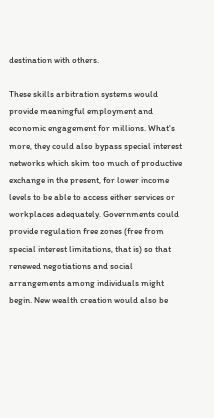destination with others.

These skills arbitration systems would provide meaningful employment and economic engagement for millions. What's more, they could also bypass special interest networks which skim too much of productive exchange in the present, for lower income levels to be able to access either services or workplaces adequately. Governments could provide regulation free zones (free from special interest limitations, that is) so that renewed negotiations and social arrangements among individuals might begin. New wealth creation would also be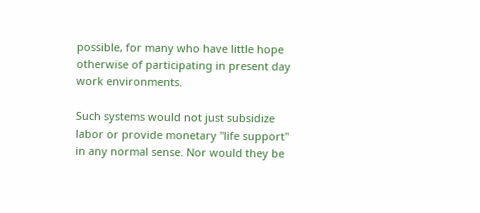possible, for many who have little hope otherwise of participating in present day work environments.

Such systems would not just subsidize labor or provide monetary "life support" in any normal sense. Nor would they be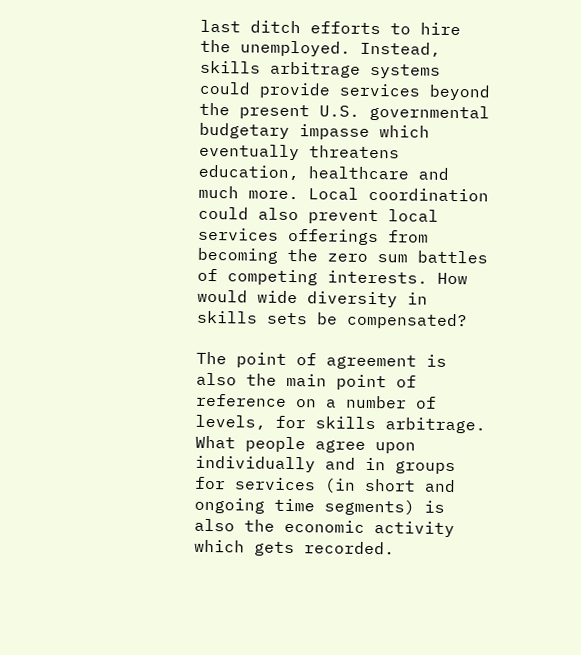last ditch efforts to hire the unemployed. Instead, skills arbitrage systems could provide services beyond the present U.S. governmental budgetary impasse which eventually threatens education, healthcare and much more. Local coordination could also prevent local services offerings from becoming the zero sum battles of competing interests. How would wide diversity in skills sets be compensated?

The point of agreement is also the main point of reference on a number of levels, for skills arbitrage. What people agree upon individually and in groups for services (in short and ongoing time segments) is also the economic activity which gets recorded.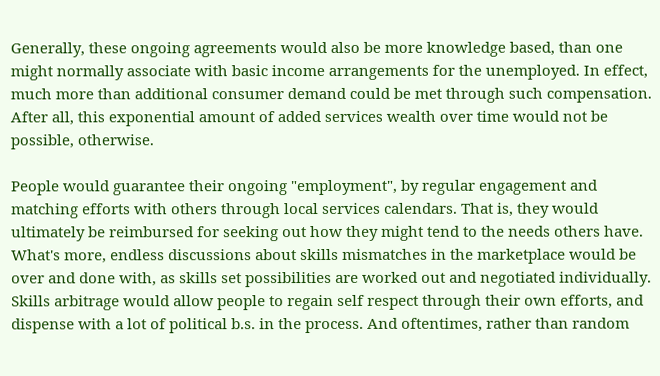Generally, these ongoing agreements would also be more knowledge based, than one might normally associate with basic income arrangements for the unemployed. In effect, much more than additional consumer demand could be met through such compensation. After all, this exponential amount of added services wealth over time would not be possible, otherwise.

People would guarantee their ongoing "employment", by regular engagement and matching efforts with others through local services calendars. That is, they would ultimately be reimbursed for seeking out how they might tend to the needs others have. What's more, endless discussions about skills mismatches in the marketplace would be over and done with, as skills set possibilities are worked out and negotiated individually. Skills arbitrage would allow people to regain self respect through their own efforts, and dispense with a lot of political b.s. in the process. And oftentimes, rather than random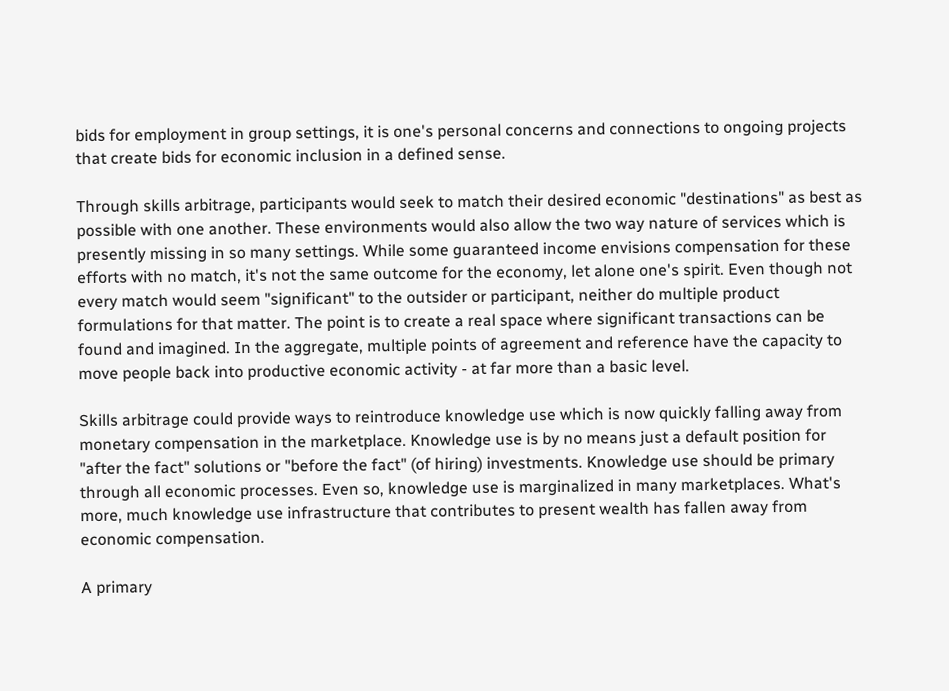bids for employment in group settings, it is one's personal concerns and connections to ongoing projects that create bids for economic inclusion in a defined sense.

Through skills arbitrage, participants would seek to match their desired economic "destinations" as best as possible with one another. These environments would also allow the two way nature of services which is presently missing in so many settings. While some guaranteed income envisions compensation for these efforts with no match, it's not the same outcome for the economy, let alone one's spirit. Even though not every match would seem "significant" to the outsider or participant, neither do multiple product formulations for that matter. The point is to create a real space where significant transactions can be found and imagined. In the aggregate, multiple points of agreement and reference have the capacity to move people back into productive economic activity - at far more than a basic level.

Skills arbitrage could provide ways to reintroduce knowledge use which is now quickly falling away from monetary compensation in the marketplace. Knowledge use is by no means just a default position for "after the fact" solutions or "before the fact" (of hiring) investments. Knowledge use should be primary through all economic processes. Even so, knowledge use is marginalized in many marketplaces. What's more, much knowledge use infrastructure that contributes to present wealth has fallen away from economic compensation.

A primary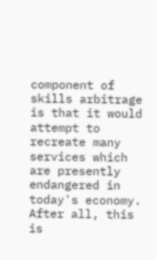component of skills arbitrage is that it would attempt to recreate many services which are presently endangered in today's economy. After all, this is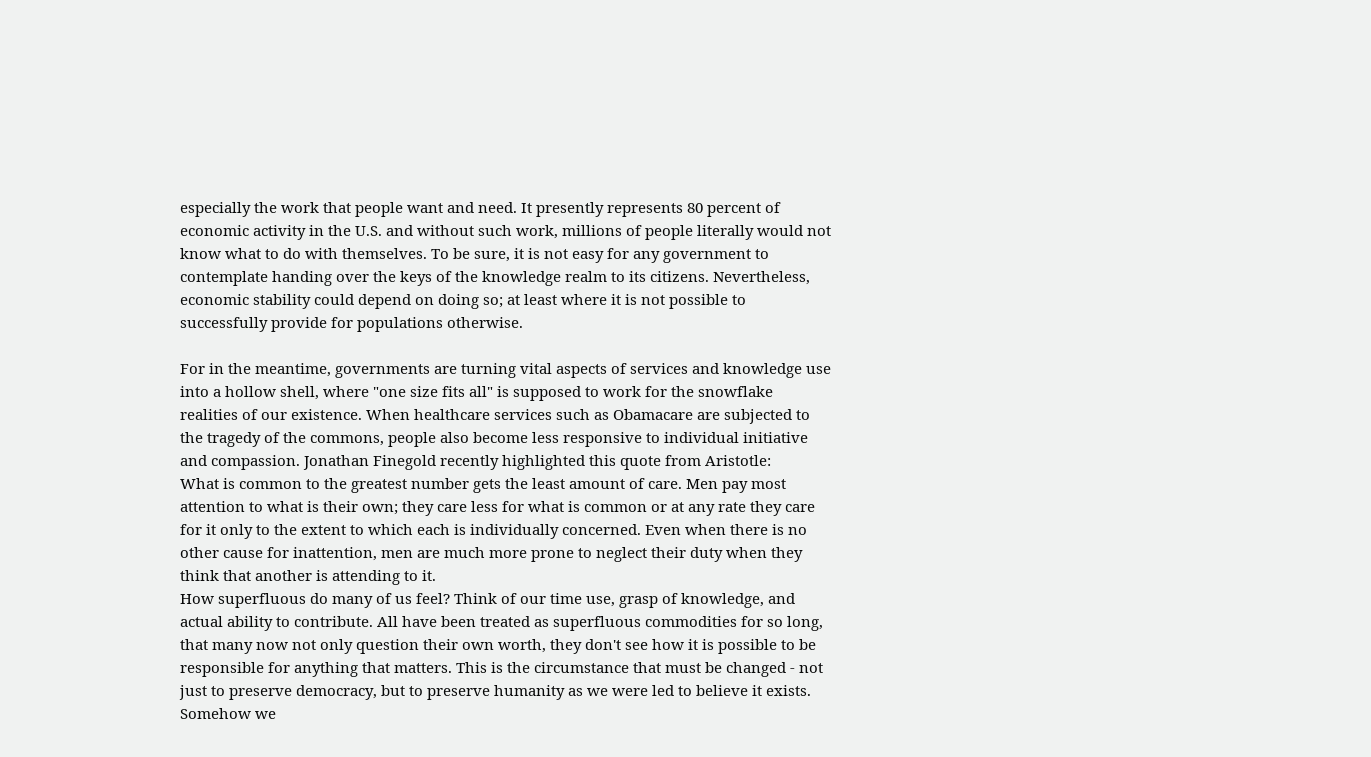especially the work that people want and need. It presently represents 80 percent of economic activity in the U.S. and without such work, millions of people literally would not know what to do with themselves. To be sure, it is not easy for any government to contemplate handing over the keys of the knowledge realm to its citizens. Nevertheless, economic stability could depend on doing so; at least where it is not possible to successfully provide for populations otherwise.

For in the meantime, governments are turning vital aspects of services and knowledge use into a hollow shell, where "one size fits all" is supposed to work for the snowflake realities of our existence. When healthcare services such as Obamacare are subjected to the tragedy of the commons, people also become less responsive to individual initiative and compassion. Jonathan Finegold recently highlighted this quote from Aristotle:
What is common to the greatest number gets the least amount of care. Men pay most attention to what is their own; they care less for what is common or at any rate they care for it only to the extent to which each is individually concerned. Even when there is no other cause for inattention, men are much more prone to neglect their duty when they think that another is attending to it.
How superfluous do many of us feel? Think of our time use, grasp of knowledge, and actual ability to contribute. All have been treated as superfluous commodities for so long, that many now not only question their own worth, they don't see how it is possible to be responsible for anything that matters. This is the circumstance that must be changed - not just to preserve democracy, but to preserve humanity as we were led to believe it exists. Somehow we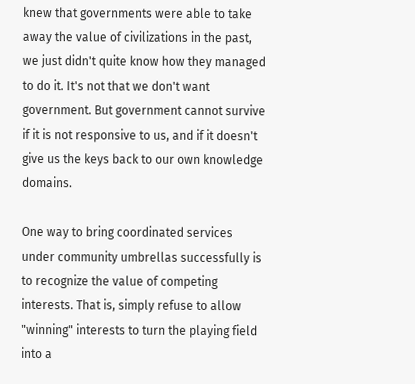knew that governments were able to take away the value of civilizations in the past, we just didn't quite know how they managed to do it. It's not that we don't want government. But government cannot survive if it is not responsive to us, and if it doesn't give us the keys back to our own knowledge domains.

One way to bring coordinated services under community umbrellas successfully is to recognize the value of competing interests. That is, simply refuse to allow "winning" interests to turn the playing field into a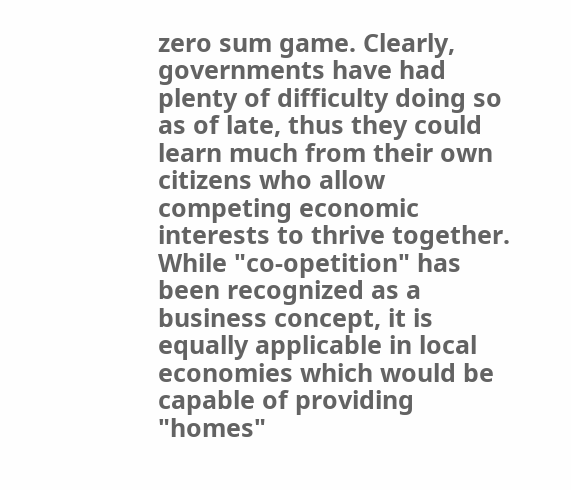zero sum game. Clearly, governments have had plenty of difficulty doing so as of late, thus they could learn much from their own citizens who allow competing economic interests to thrive together. While "co-opetition" has been recognized as a business concept, it is equally applicable in local economies which would be capable of providing "homes"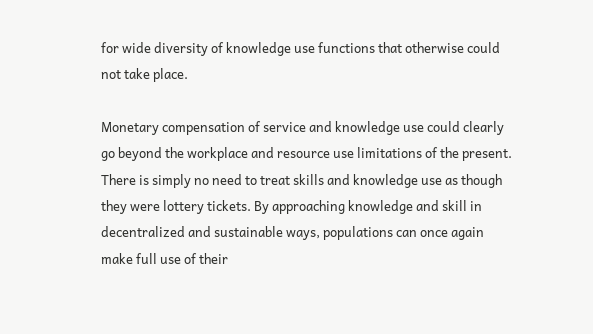for wide diversity of knowledge use functions that otherwise could not take place.

Monetary compensation of service and knowledge use could clearly go beyond the workplace and resource use limitations of the present. There is simply no need to treat skills and knowledge use as though they were lottery tickets. By approaching knowledge and skill in decentralized and sustainable ways, populations can once again make full use of their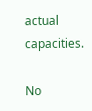actual capacities.

No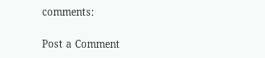comments:

Post a Comment